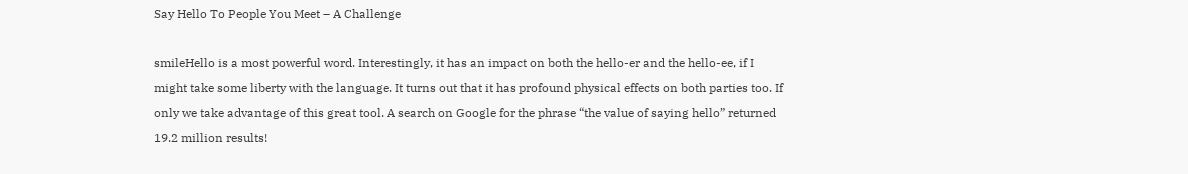Say Hello To People You Meet – A Challenge

smileHello is a most powerful word. Interestingly, it has an impact on both the hello-er and the hello-ee, if I might take some liberty with the language. It turns out that it has profound physical effects on both parties too. If only we take advantage of this great tool. A search on Google for the phrase “the value of saying hello” returned 19.2 million results!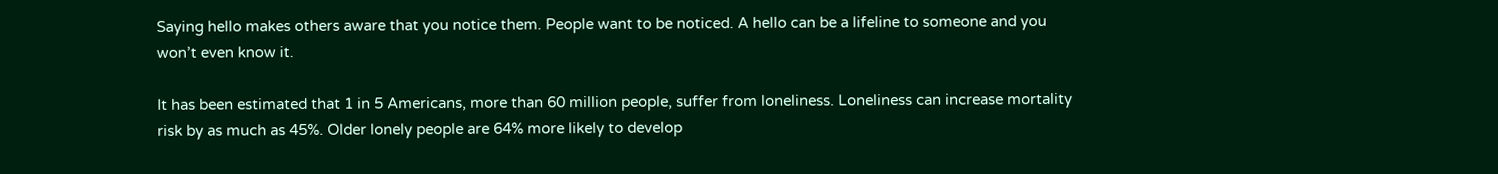Saying hello makes others aware that you notice them. People want to be noticed. A hello can be a lifeline to someone and you won’t even know it.

It has been estimated that 1 in 5 Americans, more than 60 million people, suffer from loneliness. Loneliness can increase mortality risk by as much as 45%. Older lonely people are 64% more likely to develop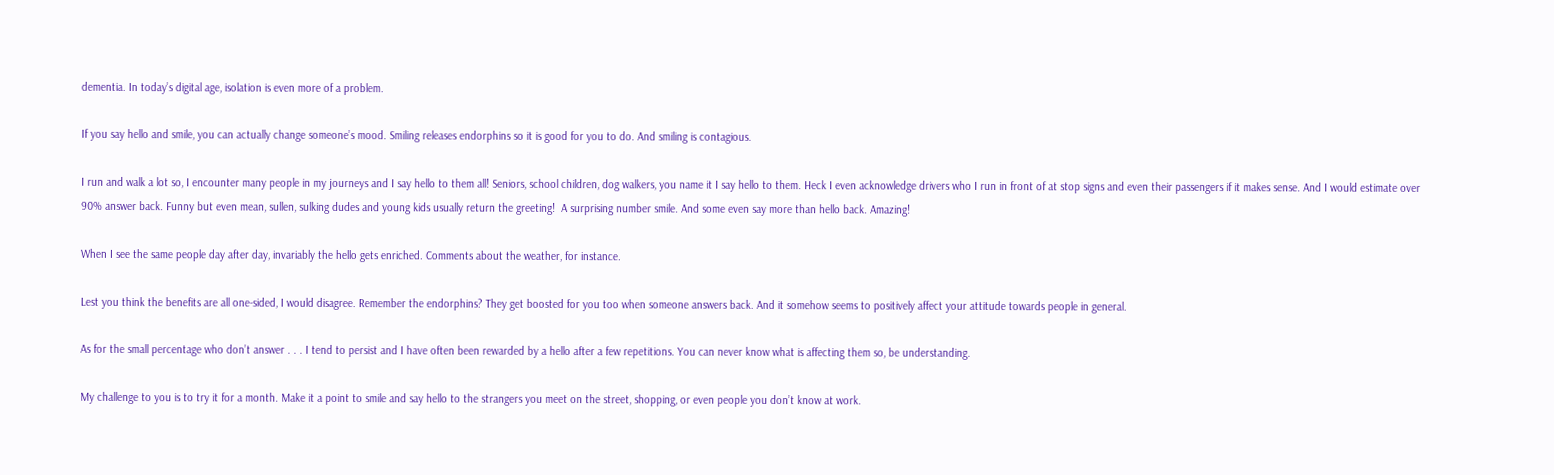dementia. In today’s digital age, isolation is even more of a problem.

If you say hello and smile, you can actually change someone’s mood. Smiling releases endorphins so it is good for you to do. And smiling is contagious.

I run and walk a lot so, I encounter many people in my journeys and I say hello to them all! Seniors, school children, dog walkers, you name it I say hello to them. Heck I even acknowledge drivers who I run in front of at stop signs and even their passengers if it makes sense. And I would estimate over 90% answer back. Funny but even mean, sullen, sulking dudes and young kids usually return the greeting!  A surprising number smile. And some even say more than hello back. Amazing!

When I see the same people day after day, invariably the hello gets enriched. Comments about the weather, for instance.

Lest you think the benefits are all one-sided, I would disagree. Remember the endorphins? They get boosted for you too when someone answers back. And it somehow seems to positively affect your attitude towards people in general.

As for the small percentage who don’t answer . . . I tend to persist and I have often been rewarded by a hello after a few repetitions. You can never know what is affecting them so, be understanding.

My challenge to you is to try it for a month. Make it a point to smile and say hello to the strangers you meet on the street, shopping, or even people you don’t know at work.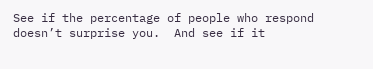See if the percentage of people who respond doesn’t surprise you.  And see if it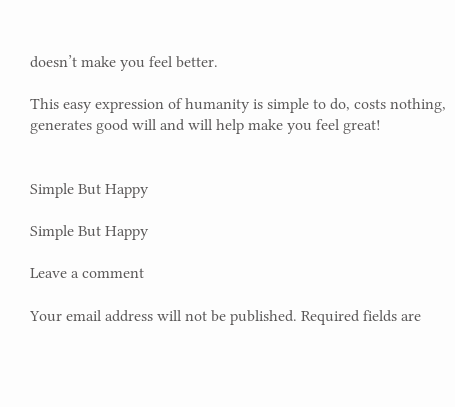doesn’t make you feel better.

This easy expression of humanity is simple to do, costs nothing, generates good will and will help make you feel great!


Simple But Happy

Simple But Happy

Leave a comment

Your email address will not be published. Required fields are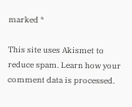marked *

This site uses Akismet to reduce spam. Learn how your comment data is processed.